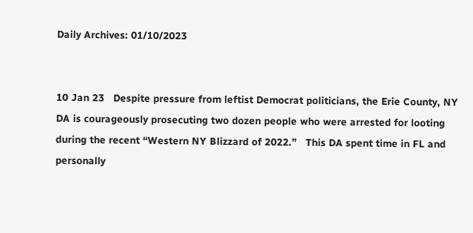Daily Archives: 01/10/2023


10 Jan 23   Despite pressure from leftist Democrat politicians, the Erie County, NY DA is courageously prosecuting two dozen people who were arrested for looting during the recent “Western NY Blizzard of 2022.”   This DA spent time in FL and personally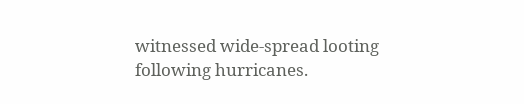witnessed wide-spread looting following hurricanes.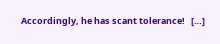Accordingly, he has scant tolerance!   […]